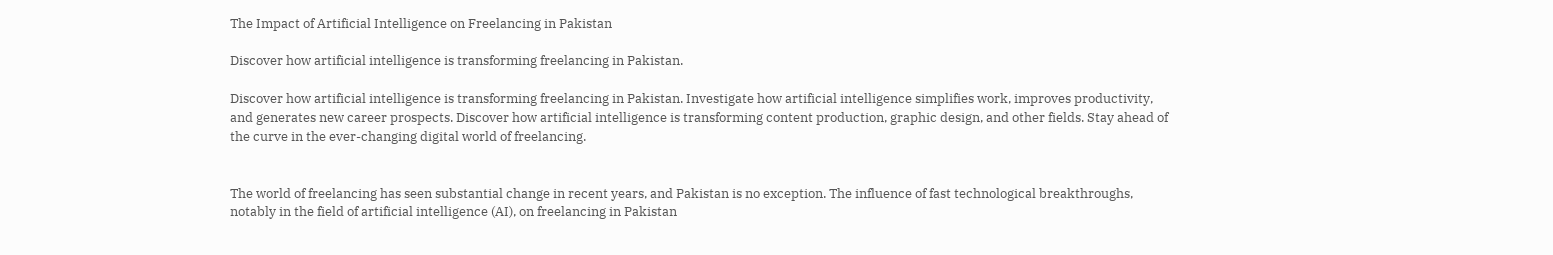The Impact of Artificial Intelligence on Freelancing in Pakistan

Discover how artificial intelligence is transforming freelancing in Pakistan.

Discover how artificial intelligence is transforming freelancing in Pakistan. Investigate how artificial intelligence simplifies work, improves productivity, and generates new career prospects. Discover how artificial intelligence is transforming content production, graphic design, and other fields. Stay ahead of the curve in the ever-changing digital world of freelancing.


The world of freelancing has seen substantial change in recent years, and Pakistan is no exception. The influence of fast technological breakthroughs, notably in the field of artificial intelligence (AI), on freelancing in Pakistan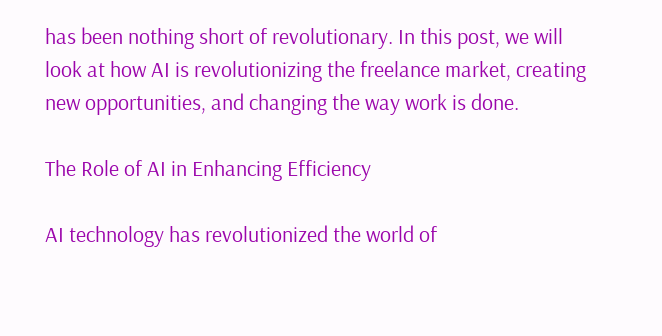has been nothing short of revolutionary. In this post, we will look at how AI is revolutionizing the freelance market, creating new opportunities, and changing the way work is done.

The Role of AI in Enhancing Efficiency

AI technology has revolutionized the world of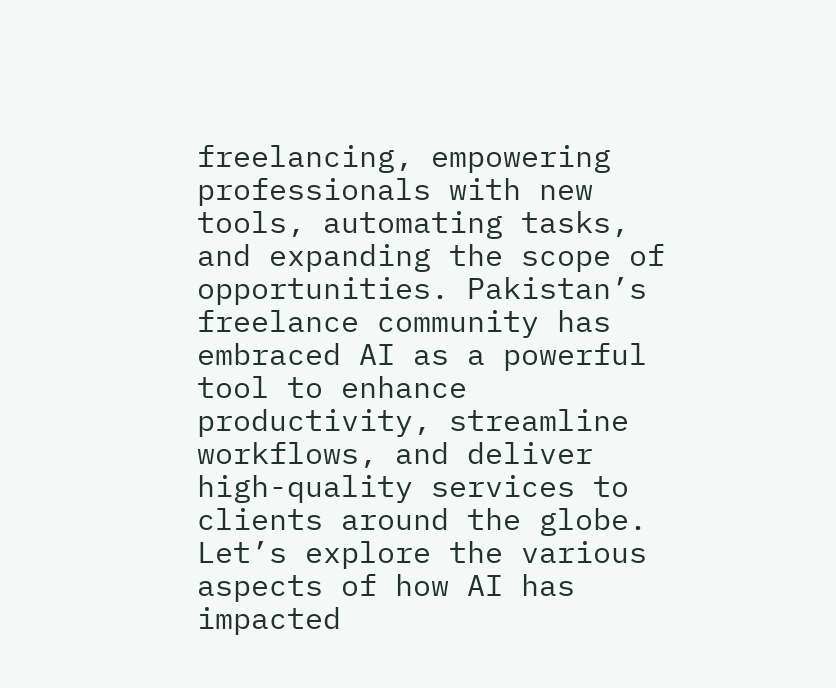freelancing, empowering professionals with new tools, automating tasks, and expanding the scope of opportunities. Pakistan’s freelance community has embraced AI as a powerful tool to enhance productivity, streamline workflows, and deliver high-quality services to clients around the globe. Let’s explore the various aspects of how AI has impacted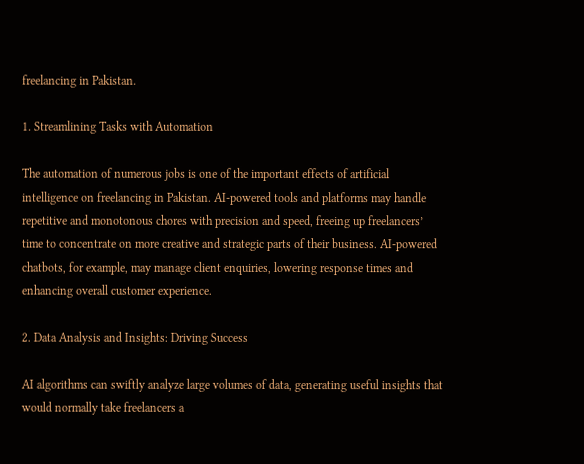freelancing in Pakistan.

1. Streamlining Tasks with Automation

The automation of numerous jobs is one of the important effects of artificial intelligence on freelancing in Pakistan. AI-powered tools and platforms may handle repetitive and monotonous chores with precision and speed, freeing up freelancers’ time to concentrate on more creative and strategic parts of their business. AI-powered chatbots, for example, may manage client enquiries, lowering response times and enhancing overall customer experience.

2. Data Analysis and Insights: Driving Success

AI algorithms can swiftly analyze large volumes of data, generating useful insights that would normally take freelancers a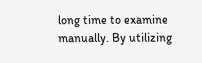long time to examine manually. By utilizing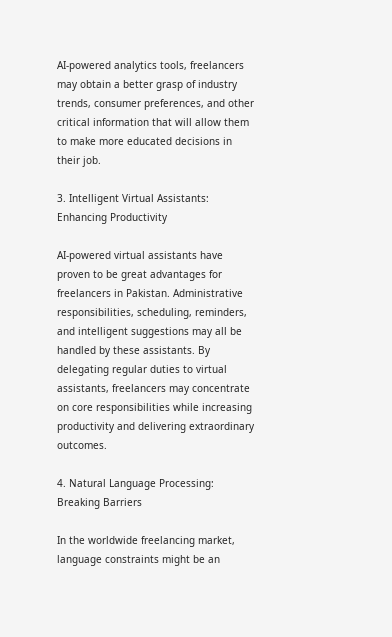AI-powered analytics tools, freelancers may obtain a better grasp of industry trends, consumer preferences, and other critical information that will allow them to make more educated decisions in their job.

3. Intelligent Virtual Assistants: Enhancing Productivity

AI-powered virtual assistants have proven to be great advantages for freelancers in Pakistan. Administrative responsibilities, scheduling, reminders, and intelligent suggestions may all be handled by these assistants. By delegating regular duties to virtual assistants, freelancers may concentrate on core responsibilities while increasing productivity and delivering extraordinary outcomes.

4. Natural Language Processing: Breaking Barriers

In the worldwide freelancing market, language constraints might be an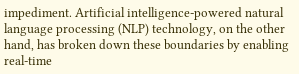impediment. Artificial intelligence-powered natural language processing (NLP) technology, on the other hand, has broken down these boundaries by enabling real-time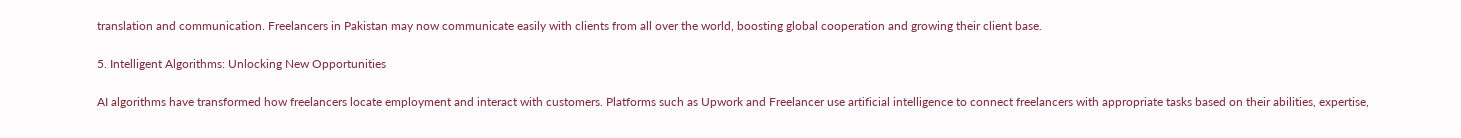translation and communication. Freelancers in Pakistan may now communicate easily with clients from all over the world, boosting global cooperation and growing their client base.

5. Intelligent Algorithms: Unlocking New Opportunities

AI algorithms have transformed how freelancers locate employment and interact with customers. Platforms such as Upwork and Freelancer use artificial intelligence to connect freelancers with appropriate tasks based on their abilities, expertise,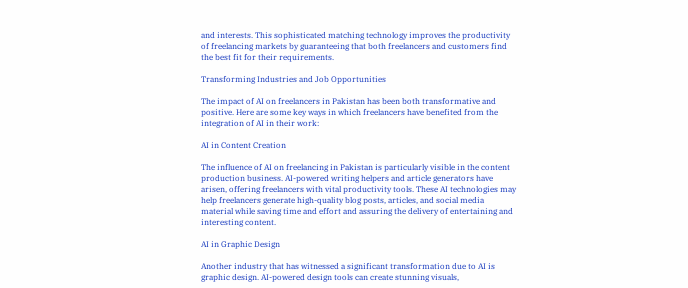and interests. This sophisticated matching technology improves the productivity of freelancing markets by guaranteeing that both freelancers and customers find the best fit for their requirements.

Transforming Industries and Job Opportunities

The impact of AI on freelancers in Pakistan has been both transformative and positive. Here are some key ways in which freelancers have benefited from the integration of AI in their work:

AI in Content Creation

The influence of AI on freelancing in Pakistan is particularly visible in the content production business. AI-powered writing helpers and article generators have arisen, offering freelancers with vital productivity tools. These AI technologies may help freelancers generate high-quality blog posts, articles, and social media material while saving time and effort and assuring the delivery of entertaining and interesting content.

AI in Graphic Design

Another industry that has witnessed a significant transformation due to AI is graphic design. AI-powered design tools can create stunning visuals,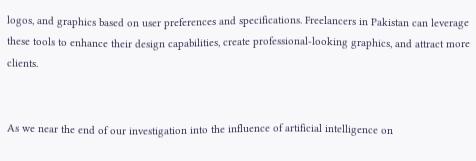logos, and graphics based on user preferences and specifications. Freelancers in Pakistan can leverage these tools to enhance their design capabilities, create professional-looking graphics, and attract more clients.


As we near the end of our investigation into the influence of artificial intelligence on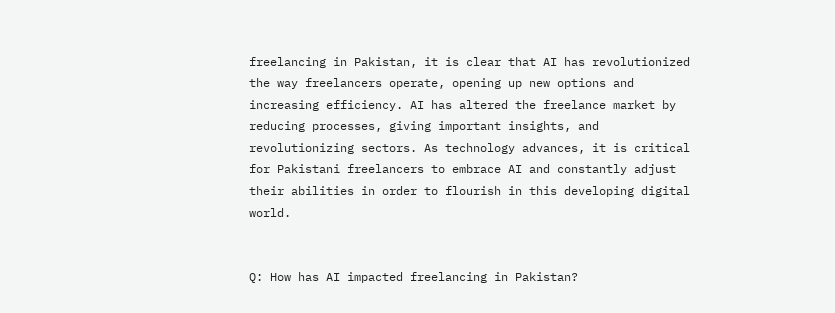freelancing in Pakistan, it is clear that AI has revolutionized the way freelancers operate, opening up new options and increasing efficiency. AI has altered the freelance market by reducing processes, giving important insights, and revolutionizing sectors. As technology advances, it is critical for Pakistani freelancers to embrace AI and constantly adjust their abilities in order to flourish in this developing digital world.


Q: How has AI impacted freelancing in Pakistan?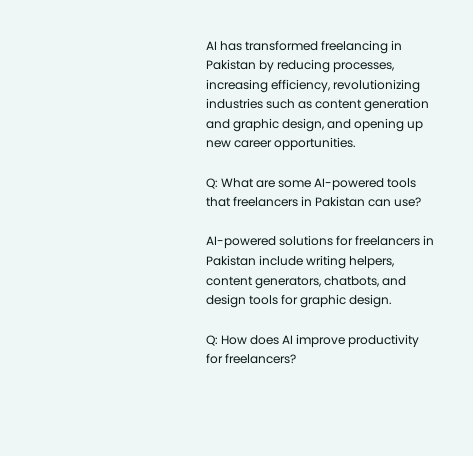AI has transformed freelancing in Pakistan by reducing processes, increasing efficiency, revolutionizing industries such as content generation and graphic design, and opening up new career opportunities.

Q: What are some AI-powered tools that freelancers in Pakistan can use?

AI-powered solutions for freelancers in Pakistan include writing helpers, content generators, chatbots, and design tools for graphic design.

Q: How does AI improve productivity for freelancers?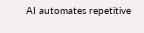AI automates repetitive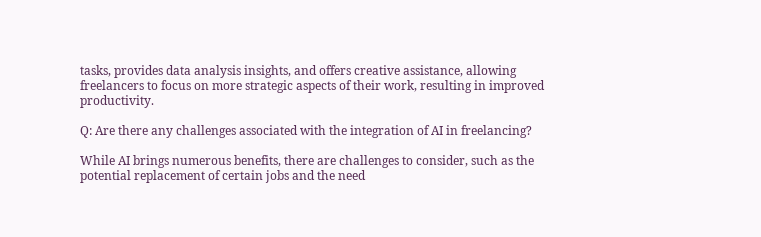tasks, provides data analysis insights, and offers creative assistance, allowing freelancers to focus on more strategic aspects of their work, resulting in improved productivity.

Q: Are there any challenges associated with the integration of AI in freelancing?

While AI brings numerous benefits, there are challenges to consider, such as the potential replacement of certain jobs and the need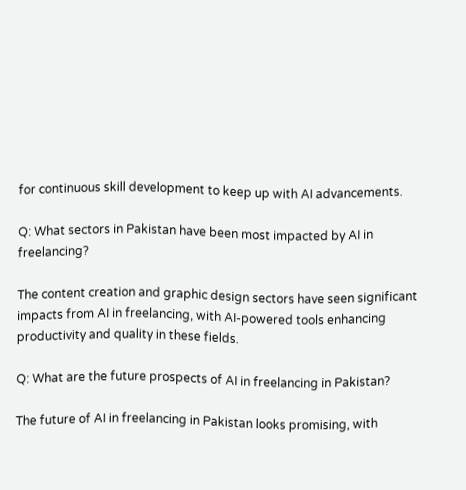for continuous skill development to keep up with AI advancements.

Q: What sectors in Pakistan have been most impacted by AI in freelancing?

The content creation and graphic design sectors have seen significant impacts from AI in freelancing, with AI-powered tools enhancing productivity and quality in these fields.

Q: What are the future prospects of AI in freelancing in Pakistan?

The future of AI in freelancing in Pakistan looks promising, with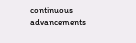continuous advancements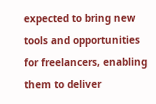expected to bring new tools and opportunities for freelancers, enabling them to deliver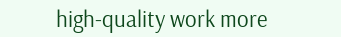high-quality work more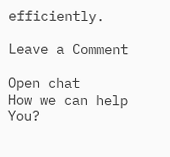efficiently.

Leave a Comment

Open chat
How we can help You?